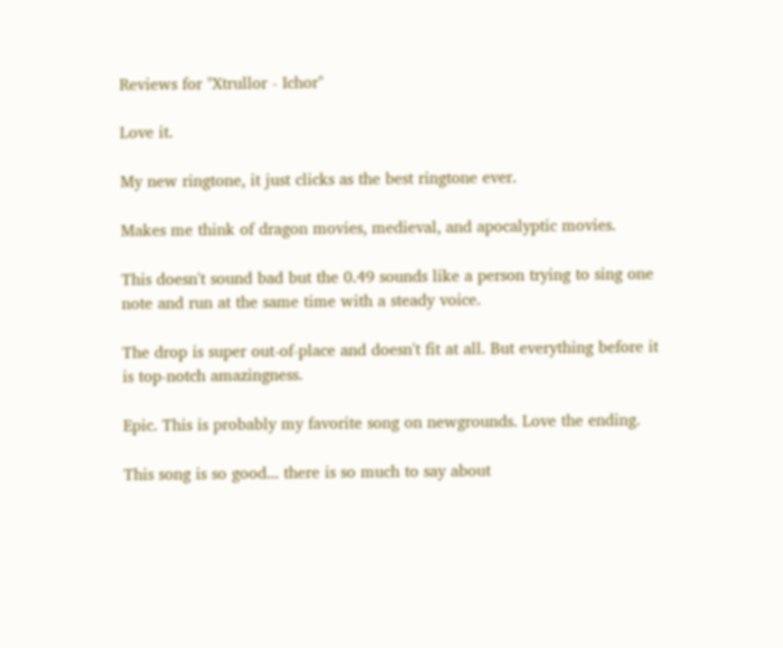Reviews for "Xtrullor - Ichor"

Love it.

My new ringtone, it just clicks as the best ringtone ever.

Makes me think of dragon movies, medieval, and apocalyptic movies.

This doesn't sound bad but the 0.49 sounds like a person trying to sing one note and run at the same time with a steady voice.

The drop is super out-of-place and doesn't fit at all. But everything before it is top-notch amazingness.

Epic. This is probably my favorite song on newgrounds. Love the ending.

This song is so good... there is so much to say about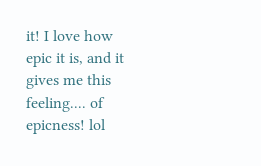it! I love how epic it is, and it gives me this feeling.... of epicness! lol